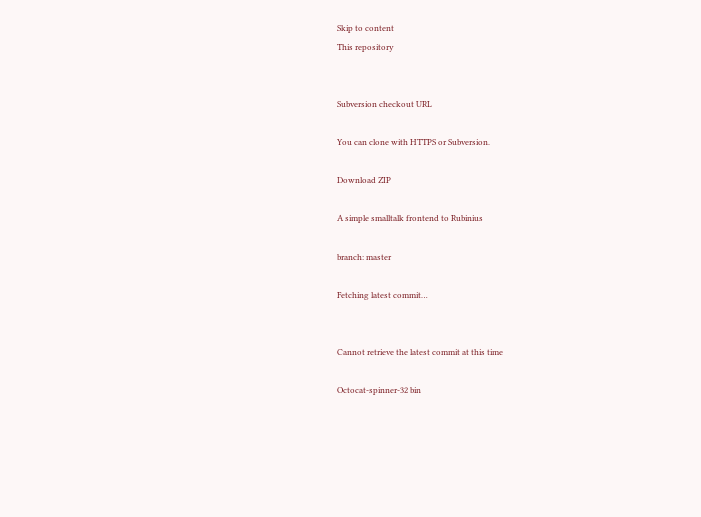Skip to content
This repository


Subversion checkout URL

You can clone with HTTPS or Subversion.

Download ZIP

A simple smalltalk frontend to Rubinius

branch: master

Fetching latest commit…


Cannot retrieve the latest commit at this time

Octocat-spinner-32 bin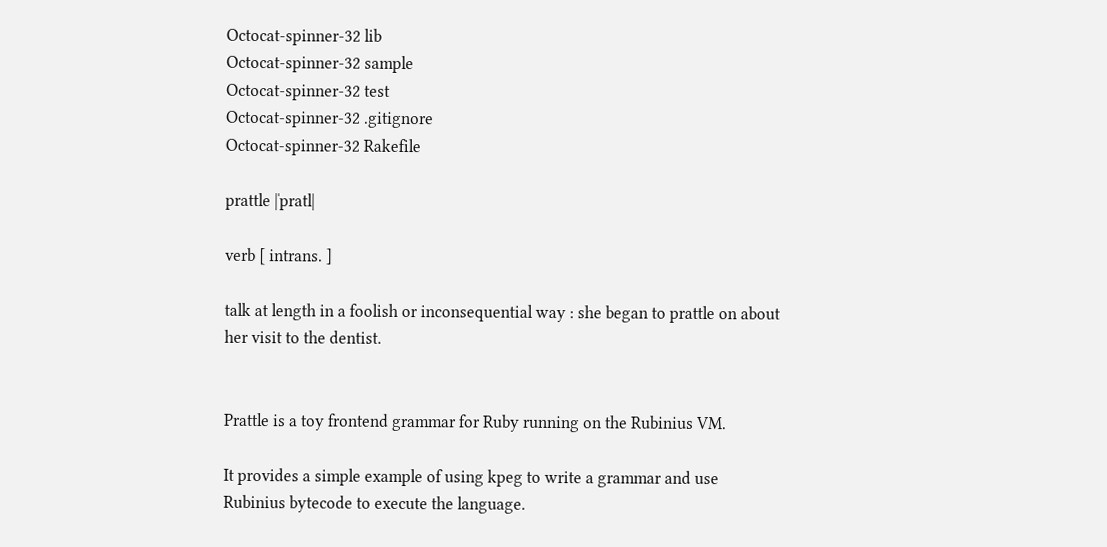Octocat-spinner-32 lib
Octocat-spinner-32 sample
Octocat-spinner-32 test
Octocat-spinner-32 .gitignore
Octocat-spinner-32 Rakefile

prattle |ˈpratl|

verb [ intrans. ]

talk at length in a foolish or inconsequential way : she began to prattle on about her visit to the dentist.


Prattle is a toy frontend grammar for Ruby running on the Rubinius VM.

It provides a simple example of using kpeg to write a grammar and use Rubinius bytecode to execute the language.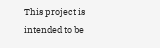This project is intended to be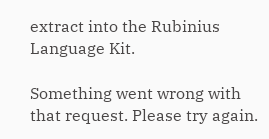extract into the Rubinius Language Kit.

Something went wrong with that request. Please try again.